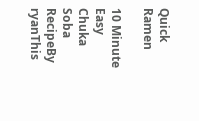Quick Ramen

10 Minute Easy Chuka Soba RecipeBy ryanThis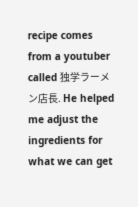recipe comes from a youtuber called 独学ラーメン店長. He helped me adjust the ingredients for what we can get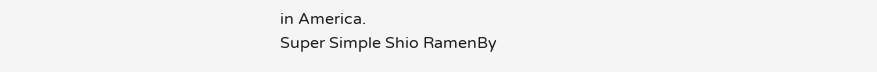in America.
Super Simple Shio RamenBy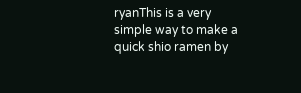ryanThis is a very simple way to make a quick shio ramen by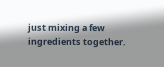just mixing a few ingredients together.